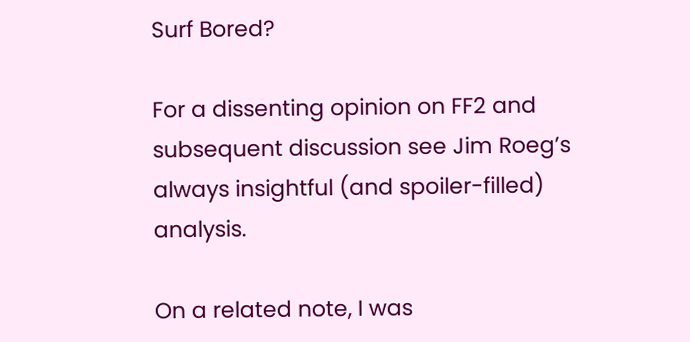Surf Bored?

For a dissenting opinion on FF2 and subsequent discussion see Jim Roeg’s always insightful (and spoiler-filled) analysis.

On a related note, I was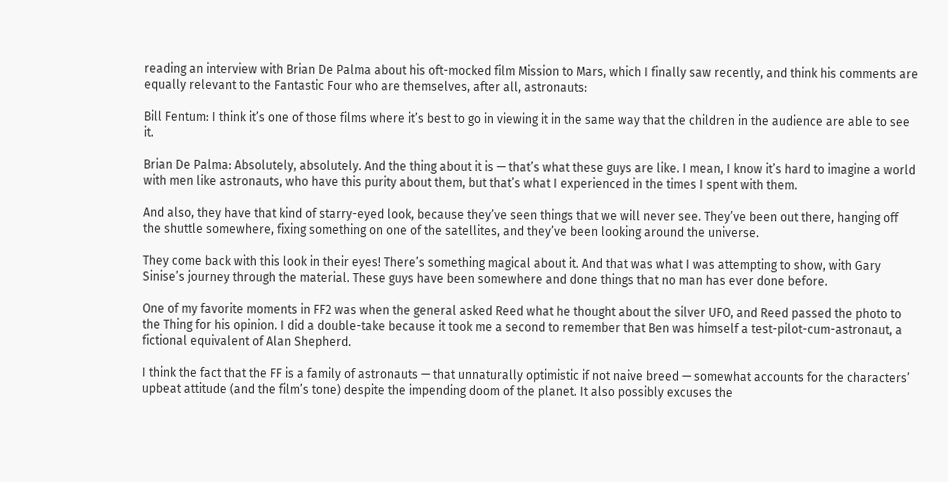reading an interview with Brian De Palma about his oft-mocked film Mission to Mars, which I finally saw recently, and think his comments are equally relevant to the Fantastic Four who are themselves, after all, astronauts:

Bill Fentum: I think it’s one of those films where it’s best to go in viewing it in the same way that the children in the audience are able to see it.

Brian De Palma: Absolutely, absolutely. And the thing about it is — that’s what these guys are like. I mean, I know it’s hard to imagine a world with men like astronauts, who have this purity about them, but that’s what I experienced in the times I spent with them.

And also, they have that kind of starry-eyed look, because they’ve seen things that we will never see. They’ve been out there, hanging off the shuttle somewhere, fixing something on one of the satellites, and they’ve been looking around the universe.

They come back with this look in their eyes! There’s something magical about it. And that was what I was attempting to show, with Gary Sinise’s journey through the material. These guys have been somewhere and done things that no man has ever done before.

One of my favorite moments in FF2 was when the general asked Reed what he thought about the silver UFO, and Reed passed the photo to the Thing for his opinion. I did a double-take because it took me a second to remember that Ben was himself a test-pilot-cum-astronaut, a fictional equivalent of Alan Shepherd.

I think the fact that the FF is a family of astronauts — that unnaturally optimistic if not naive breed — somewhat accounts for the characters’ upbeat attitude (and the film’s tone) despite the impending doom of the planet. It also possibly excuses the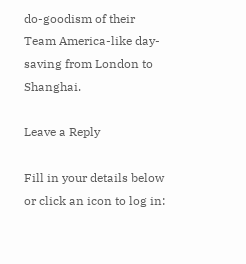do-goodism of their Team America-like day-saving from London to Shanghai.

Leave a Reply

Fill in your details below or click an icon to log in: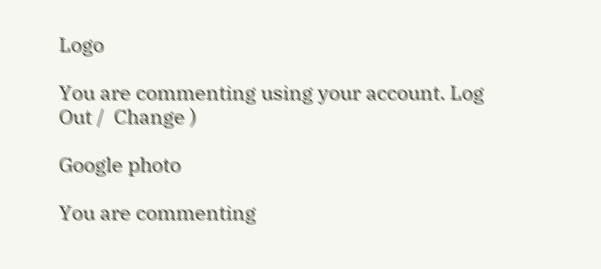Logo

You are commenting using your account. Log Out /  Change )

Google photo

You are commenting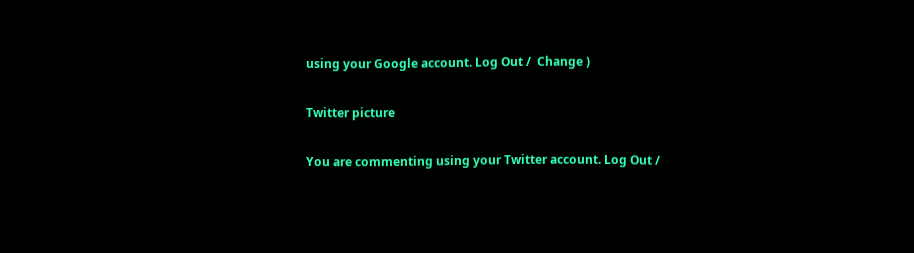using your Google account. Log Out /  Change )

Twitter picture

You are commenting using your Twitter account. Log Out /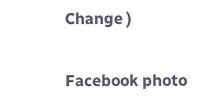Change )

Facebook photo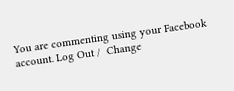You are commenting using your Facebook account. Log Out /  Change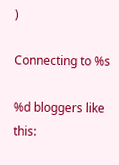)

Connecting to %s

%d bloggers like this: